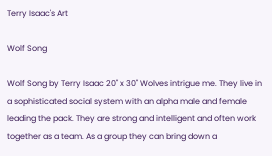Terry Isaac's Art

Wolf Song

Wolf Song by Terry Isaac 20" x 30" Wolves intrigue me. They live in a sophisticated social system with an alpha male and female leading the pack. They are strong and intelligent and often work together as a team. As a group they can bring down a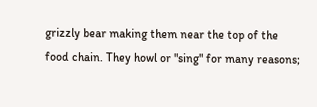grizzly bear making them near the top of the food chain. They howl or "sing" for many reasons;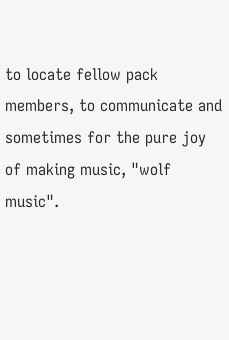to locate fellow pack members, to communicate and sometimes for the pure joy of making music, "wolf music".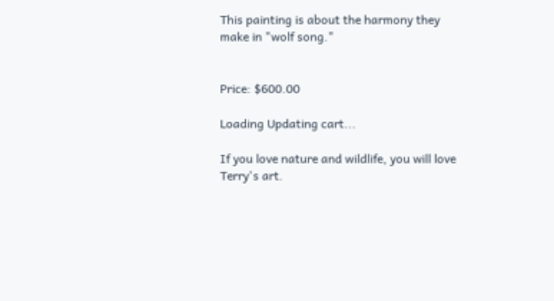This painting is about the harmony they make in "wolf song."


Price: $600.00

Loading Updating cart...

If you love nature and wildlife, you will love Terry's art.